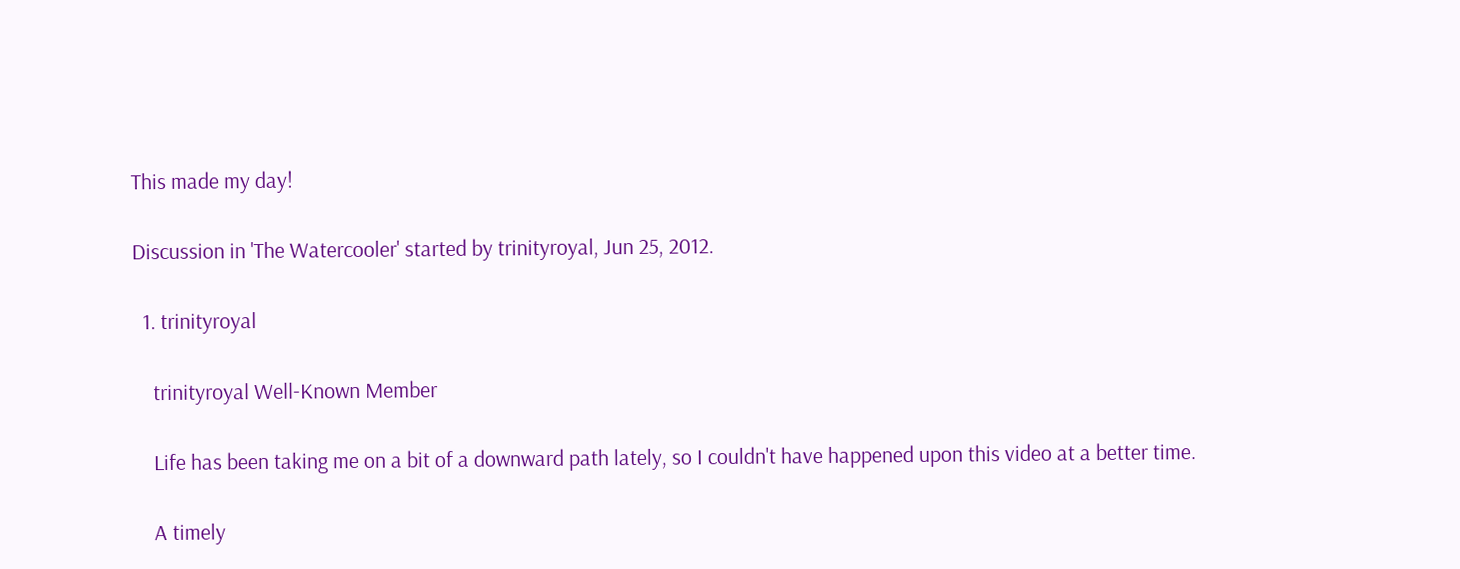This made my day!

Discussion in 'The Watercooler' started by trinityroyal, Jun 25, 2012.

  1. trinityroyal

    trinityroyal Well-Known Member

    Life has been taking me on a bit of a downward path lately, so I couldn't have happened upon this video at a better time.

    A timely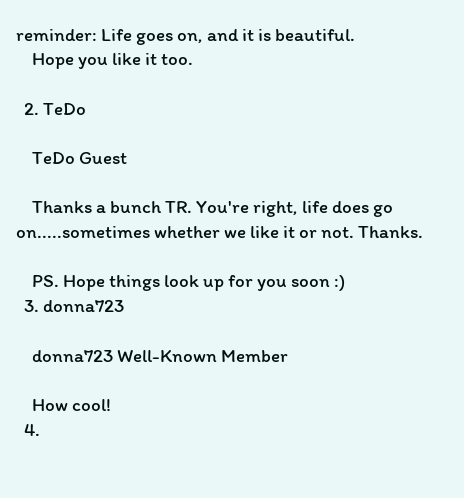reminder: Life goes on, and it is beautiful.
    Hope you like it too.

  2. TeDo

    TeDo Guest

    Thanks a bunch TR. You're right, life does go on.....sometimes whether we like it or not. Thanks.

    PS. Hope things look up for you soon :)
  3. donna723

    donna723 Well-Known Member

    How cool!
  4.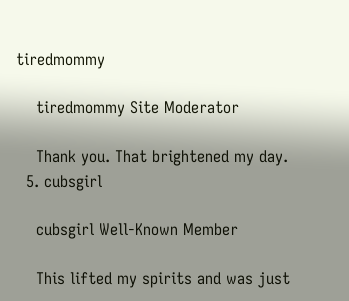tiredmommy

    tiredmommy Site Moderator

    Thank you. That brightened my day.
  5. cubsgirl

    cubsgirl Well-Known Member

    This lifted my spirits and was just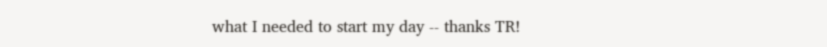what I needed to start my day -- thanks TR!